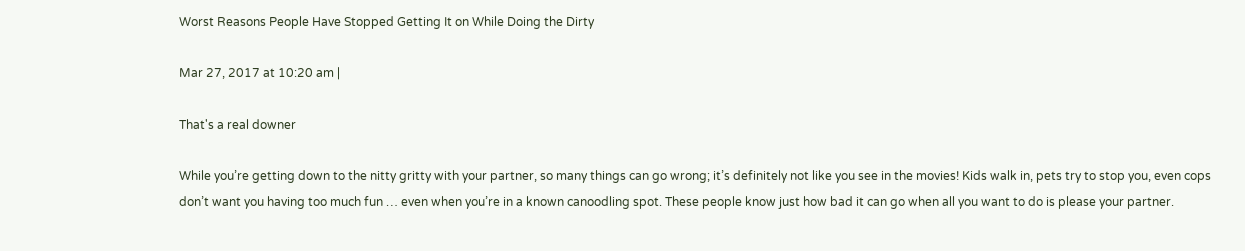Worst Reasons People Have Stopped Getting It on While Doing the Dirty

Mar 27, 2017 at 10:20 am |

That's a real downer

While you’re getting down to the nitty gritty with your partner, so many things can go wrong; it’s definitely not like you see in the movies! Kids walk in, pets try to stop you, even cops don’t want you having too much fun … even when you’re in a known canoodling spot. These people know just how bad it can go when all you want to do is please your partner.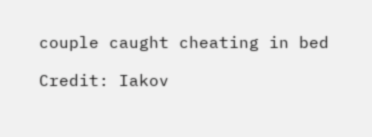couple caught cheating in bed

Credit: Iakov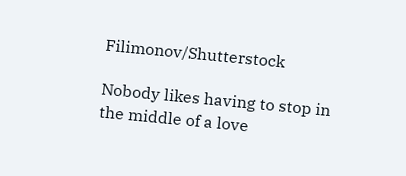Filimonov/Shutterstock

Nobody likes having to stop in the middle of a love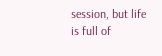session, but life is full of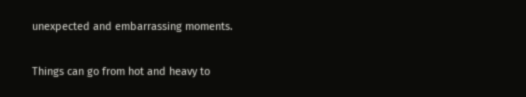unexpected and embarrassing moments.

Things can go from hot and heavy to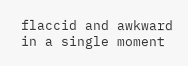flaccid and awkward in a single moment